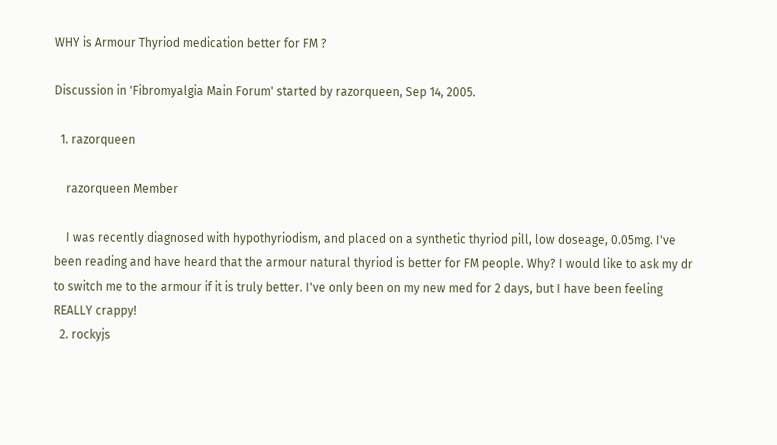WHY is Armour Thyriod medication better for FM ?

Discussion in 'Fibromyalgia Main Forum' started by razorqueen, Sep 14, 2005.

  1. razorqueen

    razorqueen Member

    I was recently diagnosed with hypothyriodism, and placed on a synthetic thyriod pill, low doseage, 0.05mg. I've been reading and have heard that the armour natural thyriod is better for FM people. Why? I would like to ask my dr to switch me to the armour if it is truly better. I've only been on my new med for 2 days, but I have been feeling REALLY crappy!
  2. rockyjs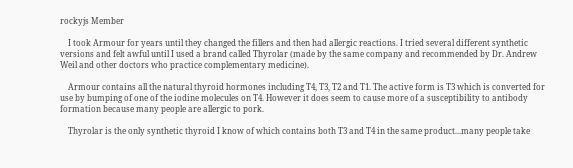rockyjs Member

    I took Armour for years until they changed the fillers and then had allergic reactions. I tried several different synthetic versions and felt awful until I used a brand called Thyrolar (made by the same company and recommended by Dr. Andrew Weil and other doctors who practice complementary medicine).

    Armour contains all the natural thyroid hormones including T4, T3, T2 and T1. The active form is T3 which is converted for use by bumping of one of the iodine molecules on T4. However it does seem to cause more of a susceptibility to antibody formation because many people are allergic to pork.

    Thyrolar is the only synthetic thyroid I know of which contains both T3 and T4 in the same product...many people take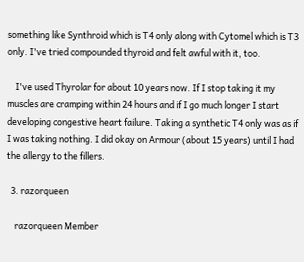something like Synthroid which is T4 only along with Cytomel which is T3 only. I've tried compounded thyroid and felt awful with it, too.

    I've used Thyrolar for about 10 years now. If I stop taking it my muscles are cramping within 24 hours and if I go much longer I start developing congestive heart failure. Taking a synthetic T4 only was as if I was taking nothing. I did okay on Armour (about 15 years) until I had the allergy to the fillers.

  3. razorqueen

    razorqueen Member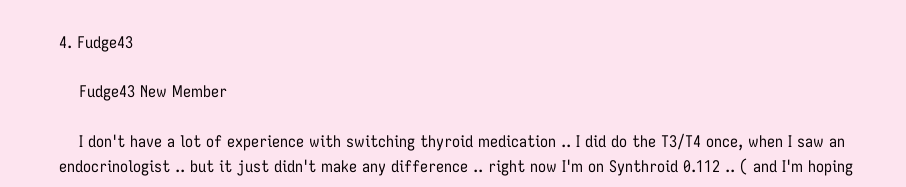4. Fudge43

    Fudge43 New Member

    I don't have a lot of experience with switching thyroid medication .. I did do the T3/T4 once, when I saw an endocrinologist .. but it just didn't make any difference .. right now I'm on Synthroid 0.112 .. ( and I'm hoping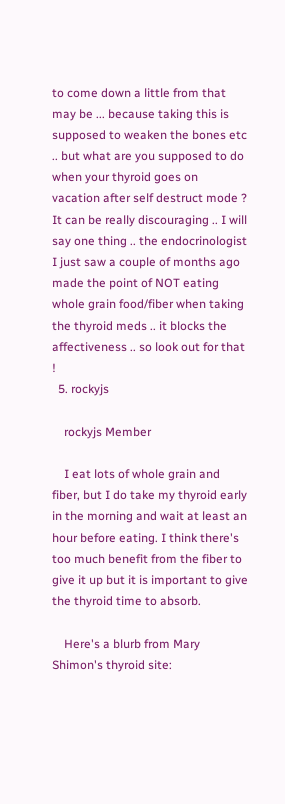to come down a little from that may be ... because taking this is supposed to weaken the bones etc .. but what are you supposed to do when your thyroid goes on vacation after self destruct mode ? It can be really discouraging .. I will say one thing .. the endocrinologist I just saw a couple of months ago made the point of NOT eating whole grain food/fiber when taking the thyroid meds .. it blocks the affectiveness .. so look out for that !
  5. rockyjs

    rockyjs Member

    I eat lots of whole grain and fiber, but I do take my thyroid early in the morning and wait at least an hour before eating. I think there's too much benefit from the fiber to give it up but it is important to give the thyroid time to absorb.

    Here's a blurb from Mary Shimon's thyroid site: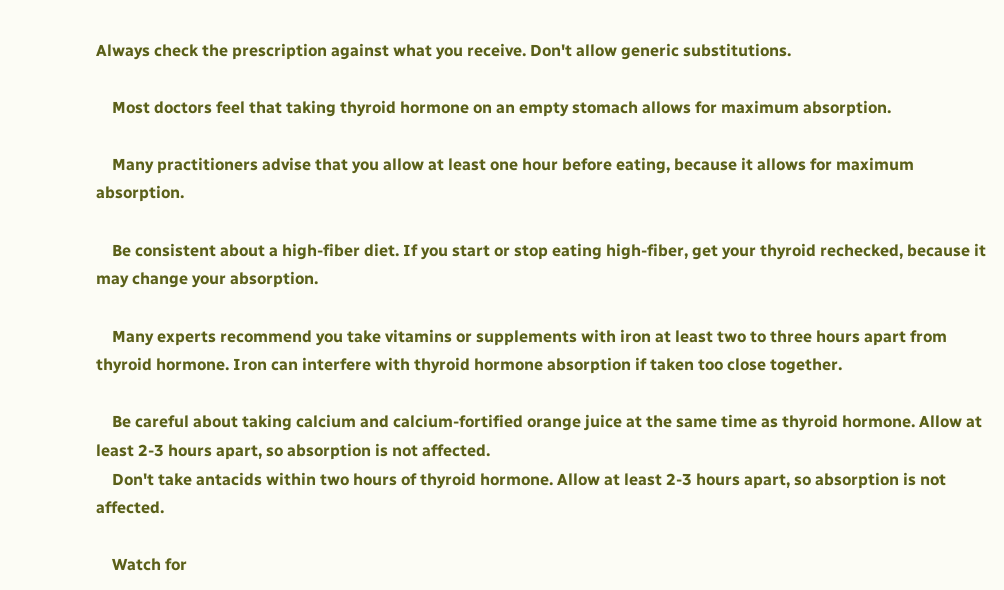Always check the prescription against what you receive. Don't allow generic substitutions.

    Most doctors feel that taking thyroid hormone on an empty stomach allows for maximum absorption.

    Many practitioners advise that you allow at least one hour before eating, because it allows for maximum absorption.

    Be consistent about a high-fiber diet. If you start or stop eating high-fiber, get your thyroid rechecked, because it may change your absorption.

    Many experts recommend you take vitamins or supplements with iron at least two to three hours apart from thyroid hormone. Iron can interfere with thyroid hormone absorption if taken too close together.

    Be careful about taking calcium and calcium-fortified orange juice at the same time as thyroid hormone. Allow at least 2-3 hours apart, so absorption is not affected.
    Don't take antacids within two hours of thyroid hormone. Allow at least 2-3 hours apart, so absorption is not affected.

    Watch for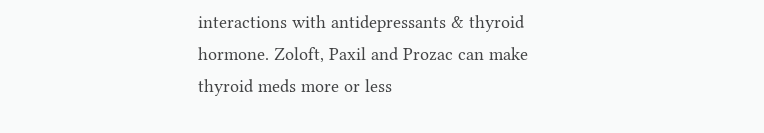interactions with antidepressants & thyroid hormone. Zoloft, Paxil and Prozac can make thyroid meds more or less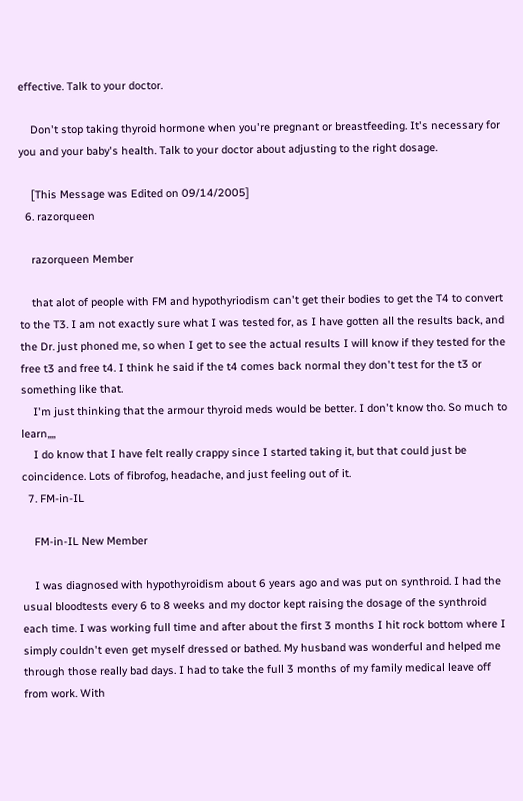effective. Talk to your doctor.

    Don't stop taking thyroid hormone when you're pregnant or breastfeeding. It's necessary for you and your baby's health. Talk to your doctor about adjusting to the right dosage.

    [This Message was Edited on 09/14/2005]
  6. razorqueen

    razorqueen Member

    that alot of people with FM and hypothyriodism can't get their bodies to get the T4 to convert to the T3. I am not exactly sure what I was tested for, as I have gotten all the results back, and the Dr. just phoned me, so when I get to see the actual results I will know if they tested for the free t3 and free t4. I think he said if the t4 comes back normal they don't test for the t3 or something like that.
    I'm just thinking that the armour thyroid meds would be better. I don't know tho. So much to learn,,,,
    I do know that I have felt really crappy since I started taking it, but that could just be coincidence. Lots of fibrofog, headache, and just feeling out of it.
  7. FM-in-IL

    FM-in-IL New Member

    I was diagnosed with hypothyroidism about 6 years ago and was put on synthroid. I had the usual bloodtests every 6 to 8 weeks and my doctor kept raising the dosage of the synthroid each time. I was working full time and after about the first 3 months I hit rock bottom where I simply couldn't even get myself dressed or bathed. My husband was wonderful and helped me through those really bad days. I had to take the full 3 months of my family medical leave off from work. With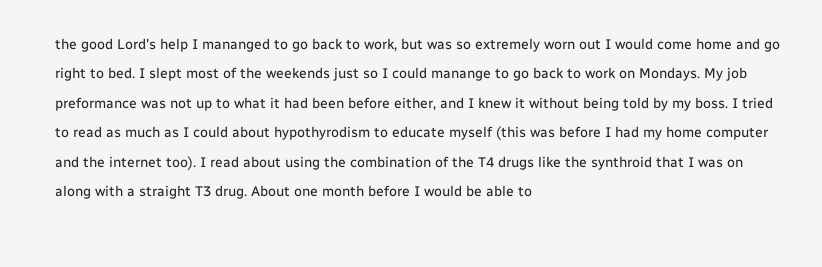the good Lord's help I mananged to go back to work, but was so extremely worn out I would come home and go right to bed. I slept most of the weekends just so I could manange to go back to work on Mondays. My job preformance was not up to what it had been before either, and I knew it without being told by my boss. I tried to read as much as I could about hypothyrodism to educate myself (this was before I had my home computer and the internet too). I read about using the combination of the T4 drugs like the synthroid that I was on along with a straight T3 drug. About one month before I would be able to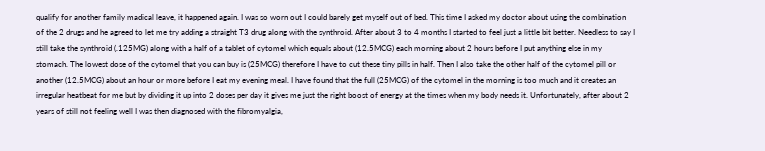qualify for another family madical leave, it happened again. I was so worn out I could barely get myself out of bed. This time I asked my doctor about using the combination of the 2 drugs and he agreed to let me try adding a straight T3 drug along with the synthroid. After about 3 to 4 months I started to feel just a little bit better. Needless to say I still take the synthroid (.125MG) along with a half of a tablet of cytomel which equals about (12.5MCG) each morning about 2 hours before I put anything else in my stomach. The lowest dose of the cytomel that you can buy is (25MCG) therefore I have to cut these tiny pills in half. Then I also take the other half of the cytomel pill or another (12.5MCG) about an hour or more before I eat my evening meal. I have found that the full (25MCG) of the cytomel in the morning is too much and it creates an irregular heatbeat for me but by dividing it up into 2 doses per day it gives me just the right boost of energy at the times when my body needs it. Unfortunately, after about 2 years of still not feeling well I was then diagnosed with the fibromyalgia,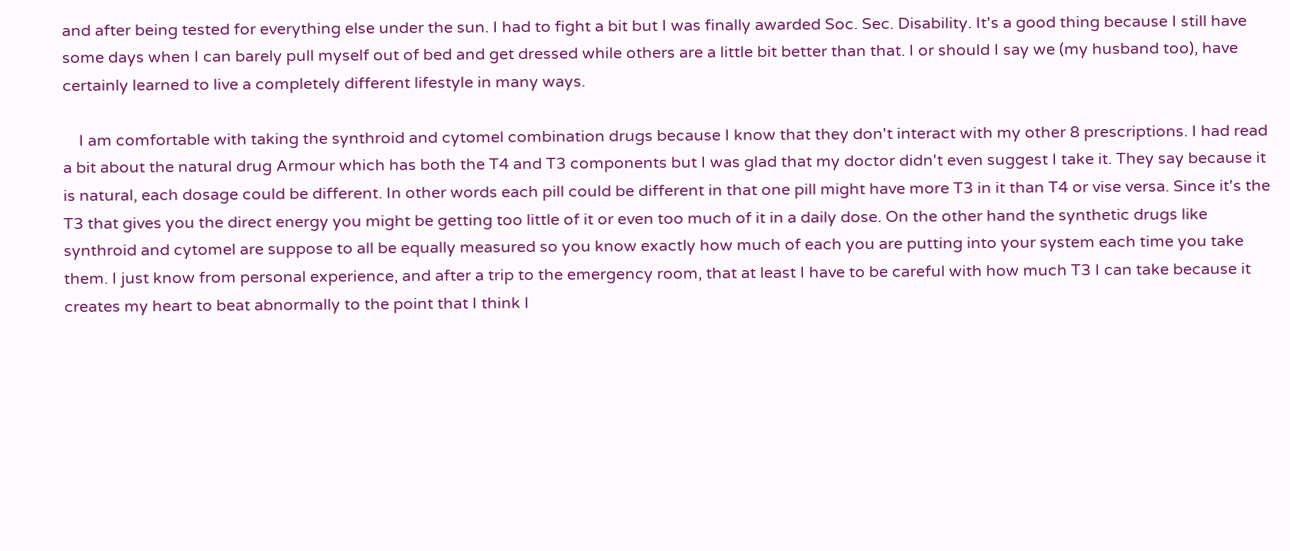and after being tested for everything else under the sun. I had to fight a bit but I was finally awarded Soc. Sec. Disability. It's a good thing because I still have some days when I can barely pull myself out of bed and get dressed while others are a little bit better than that. I or should I say we (my husband too), have certainly learned to live a completely different lifestyle in many ways.

    I am comfortable with taking the synthroid and cytomel combination drugs because I know that they don't interact with my other 8 prescriptions. I had read a bit about the natural drug Armour which has both the T4 and T3 components but I was glad that my doctor didn't even suggest I take it. They say because it is natural, each dosage could be different. In other words each pill could be different in that one pill might have more T3 in it than T4 or vise versa. Since it's the T3 that gives you the direct energy you might be getting too little of it or even too much of it in a daily dose. On the other hand the synthetic drugs like synthroid and cytomel are suppose to all be equally measured so you know exactly how much of each you are putting into your system each time you take them. I just know from personal experience, and after a trip to the emergency room, that at least I have to be careful with how much T3 I can take because it creates my heart to beat abnormally to the point that I think I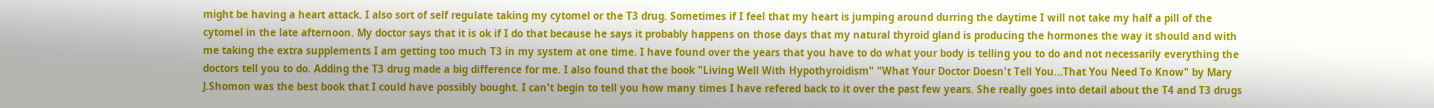might be having a heart attack. I also sort of self regulate taking my cytomel or the T3 drug. Sometimes if I feel that my heart is jumping around durring the daytime I will not take my half a pill of the cytomel in the late afternoon. My doctor says that it is ok if I do that because he says it probably happens on those days that my natural thyroid gland is producing the hormones the way it should and with me taking the extra supplements I am getting too much T3 in my system at one time. I have found over the years that you have to do what your body is telling you to do and not necessarily everything the doctors tell you to do. Adding the T3 drug made a big difference for me. I also found that the book "Living Well With Hypothyroidism" "What Your Doctor Doesn't Tell You...That You Need To Know" by Mary J.Shomon was the best book that I could have possibly bought. I can't begin to tell you how many times I have refered back to it over the past few years. She really goes into detail about the T4 and T3 drugs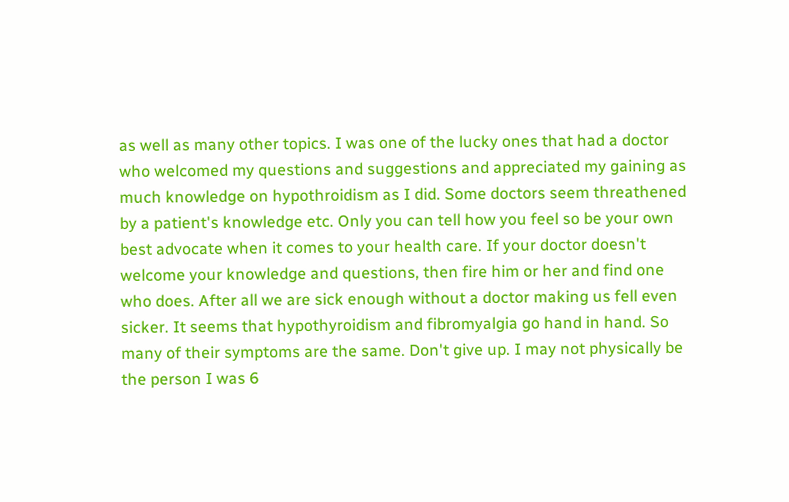as well as many other topics. I was one of the lucky ones that had a doctor who welcomed my questions and suggestions and appreciated my gaining as much knowledge on hypothroidism as I did. Some doctors seem threathened by a patient's knowledge etc. Only you can tell how you feel so be your own best advocate when it comes to your health care. If your doctor doesn't welcome your knowledge and questions, then fire him or her and find one who does. After all we are sick enough without a doctor making us fell even sicker. It seems that hypothyroidism and fibromyalgia go hand in hand. So many of their symptoms are the same. Don't give up. I may not physically be the person I was 6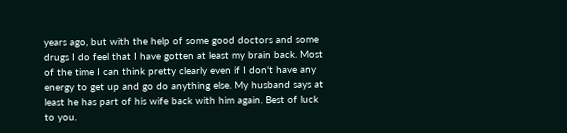years ago, but with the help of some good doctors and some drugs I do feel that I have gotten at least my brain back. Most of the time I can think pretty clearly even if I don't have any energy to get up and go do anything else. My husband says at least he has part of his wife back with him again. Best of luck to you.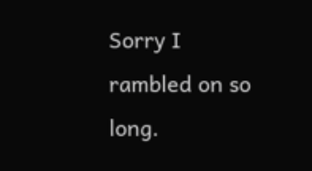Sorry I rambled on so long.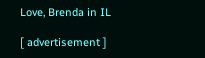Love, Brenda in IL

[ advertisement ]